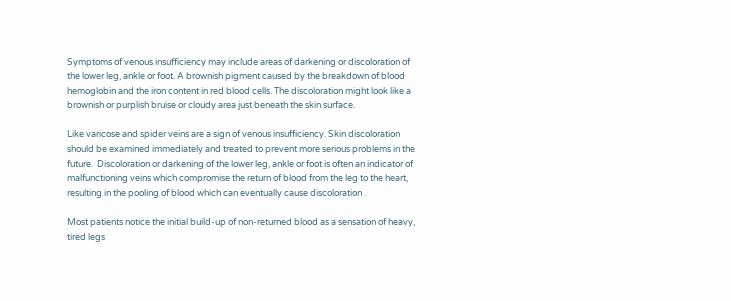Symptoms of venous insufficiency may include areas of darkening or discoloration of the lower leg, ankle or foot. A brownish pigment caused by the breakdown of blood hemoglobin and the iron content in red blood cells. The discoloration might look like a brownish or purplish bruise or cloudy area just beneath the skin surface.

Like varicose and spider veins are a sign of venous insufficiency. Skin discoloration should be examined immediately and treated to prevent more serious problems in the future.  Discoloration or darkening of the lower leg, ankle or foot is often an indicator of malfunctioning veins which compromise the return of blood from the leg to the heart, resulting in the pooling of blood which can eventually cause discoloration .

Most patients notice the initial build-up of non-returned blood as a sensation of heavy, tired legs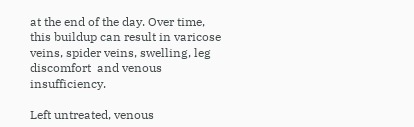at the end of the day. Over time, this buildup can result in varicose veins, spider veins, swelling, leg discomfort  and venous insufficiency.

Left untreated, venous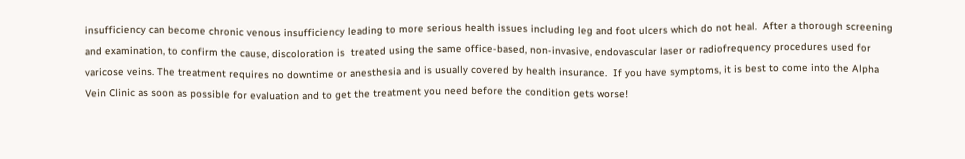insufficiency can become chronic venous insufficiency leading to more serious health issues including leg and foot ulcers which do not heal.  After a thorough screening and examination, to confirm the cause, discoloration is  treated using the same office-based, non-invasive, endovascular laser or radiofrequency procedures used for varicose veins. The treatment requires no downtime or anesthesia and is usually covered by health insurance.  If you have symptoms, it is best to come into the Alpha Vein Clinic as soon as possible for evaluation and to get the treatment you need before the condition gets worse!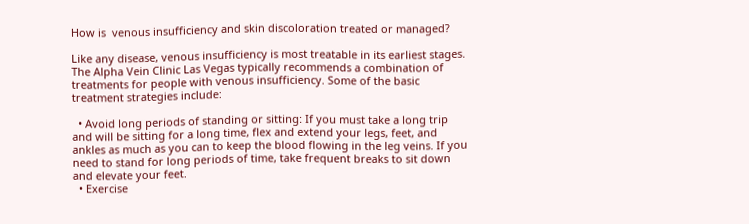How is  venous insufficiency and skin discoloration treated or managed?

Like any disease, venous insufficiency is most treatable in its earliest stages. The Alpha Vein Clinic Las Vegas typically recommends a combination of treatments for people with venous insufficiency. Some of the basic treatment strategies include:

  • Avoid long periods of standing or sitting: If you must take a long trip and will be sitting for a long time, flex and extend your legs, feet, and ankles as much as you can to keep the blood flowing in the leg veins. If you need to stand for long periods of time, take frequent breaks to sit down and elevate your feet.
  • Exercise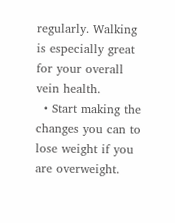regularly. Walking is especially great for your overall vein health.
  • Start making the changes you can to lose weight if you are overweight.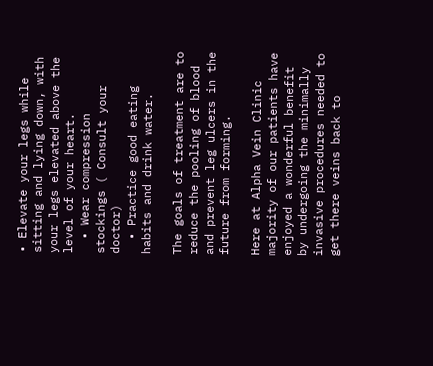• Elevate your legs while sitting and lying down, with your legs elevated above the level of your heart.
  • Wear compression stockings ( Consult your doctor)
  • Practice good eating habits and drink water.

The goals of treatment are to reduce the pooling of blood and prevent leg ulcers in the future from forming.

Here at Alpha Vein Clinic majority of our patients have enjoyed a wonderful benefit by undergoing the minimally invasive procedures needed to get there veins back to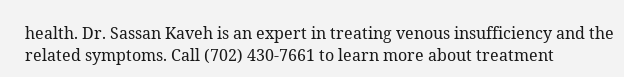health. Dr. Sassan Kaveh is an expert in treating venous insufficiency and the related symptoms. Call (702) 430-7661 to learn more about treatment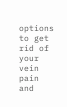options to get rid of your vein pain and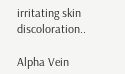irritating skin discoloration..

Alpha Vein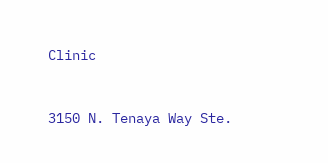Clinic


3150 N. Tenaya Way Ste.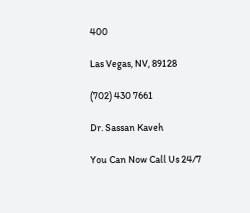400

Las Vegas, NV, 89128

(702) 430 7661

Dr. Sassan Kaveh

You Can Now Call Us 24/7